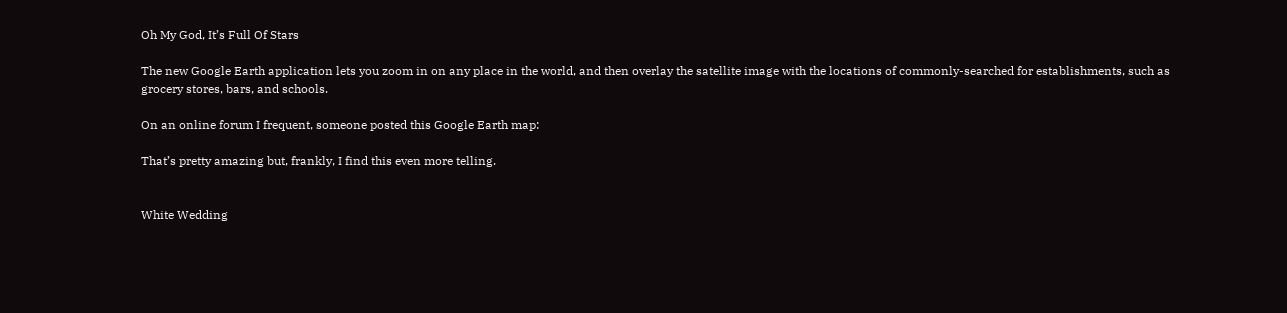Oh My God, It’s Full Of Stars

The new Google Earth application lets you zoom in on any place in the world, and then overlay the satellite image with the locations of commonly-searched for establishments, such as grocery stores, bars, and schools.

On an online forum I frequent, someone posted this Google Earth map:

That’s pretty amazing but, frankly, I find this even more telling.


White Wedding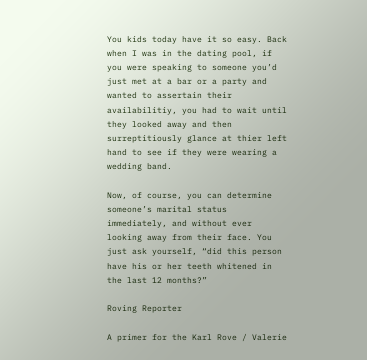You kids today have it so easy. Back when I was in the dating pool, if you were speaking to someone you’d just met at a bar or a party and wanted to assertain their availabilitiy, you had to wait until they looked away and then surreptitiously glance at thier left hand to see if they were wearing a wedding band.

Now, of course, you can determine someone’s marital status immediately, and without ever looking away from their face. You just ask yourself, “did this person have his or her teeth whitened in the last 12 months?”

Roving Reporter

A primer for the Karl Rove / Valerie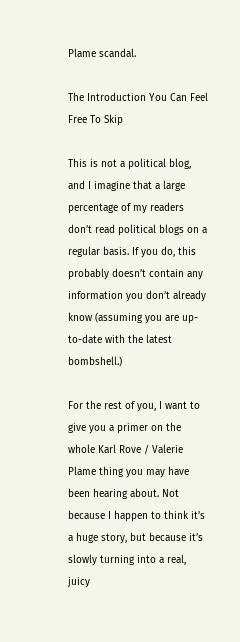Plame scandal.

The Introduction You Can Feel Free To Skip

This is not a political blog, and I imagine that a large percentage of my readers don’t read political blogs on a regular basis. If you do, this probably doesn’t contain any information you don’t already know (assuming you are up-to-date with the latest bombshell.)

For the rest of you, I want to give you a primer on the whole Karl Rove / Valerie Plame thing you may have been hearing about. Not because I happen to think it’s a huge story, but because it’s slowly turning into a real, juicy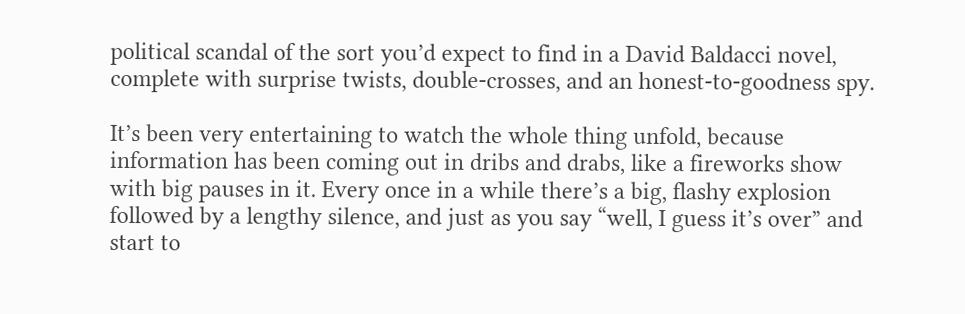political scandal of the sort you’d expect to find in a David Baldacci novel, complete with surprise twists, double-crosses, and an honest-to-goodness spy.

It’s been very entertaining to watch the whole thing unfold, because information has been coming out in dribs and drabs, like a fireworks show with big pauses in it. Every once in a while there’s a big, flashy explosion followed by a lengthy silence, and just as you say “well, I guess it’s over” and start to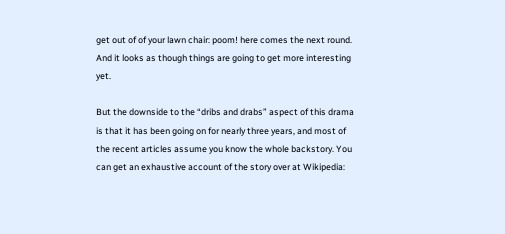get out of of your lawn chair: poom! here comes the next round. And it looks as though things are going to get more interesting yet.

But the downside to the “dribs and drabs” aspect of this drama is that it has been going on for nearly three years, and most of the recent articles assume you know the whole backstory. You can get an exhaustive account of the story over at Wikipedia: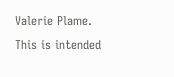Valerie Plame. This is intended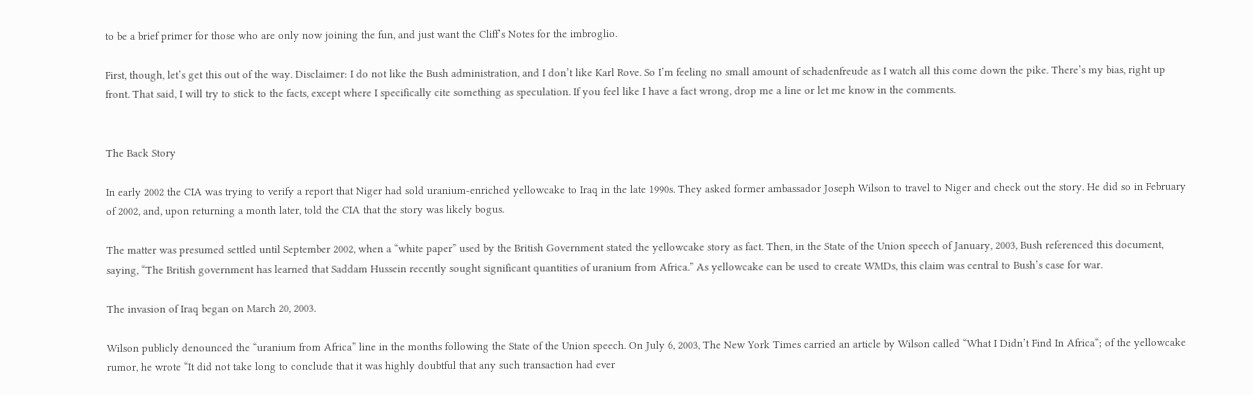to be a brief primer for those who are only now joining the fun, and just want the Cliff’s Notes for the imbroglio.

First, though, let’s get this out of the way. Disclaimer: I do not like the Bush administration, and I don’t like Karl Rove. So I’m feeling no small amount of schadenfreude as I watch all this come down the pike. There’s my bias, right up front. That said, I will try to stick to the facts, except where I specifically cite something as speculation. If you feel like I have a fact wrong, drop me a line or let me know in the comments.


The Back Story

In early 2002 the CIA was trying to verify a report that Niger had sold uranium-enriched yellowcake to Iraq in the late 1990s. They asked former ambassador Joseph Wilson to travel to Niger and check out the story. He did so in February of 2002, and, upon returning a month later, told the CIA that the story was likely bogus.

The matter was presumed settled until September 2002, when a “white paper” used by the British Government stated the yellowcake story as fact. Then, in the State of the Union speech of January, 2003, Bush referenced this document, saying, “The British government has learned that Saddam Hussein recently sought significant quantities of uranium from Africa.” As yellowcake can be used to create WMDs, this claim was central to Bush’s case for war.

The invasion of Iraq began on March 20, 2003.

Wilson publicly denounced the “uranium from Africa” line in the months following the State of the Union speech. On July 6, 2003, The New York Times carried an article by Wilson called “What I Didn’t Find In Africa“; of the yellowcake rumor, he wrote “It did not take long to conclude that it was highly doubtful that any such transaction had ever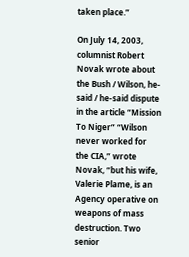taken place.”

On July 14, 2003, columnist Robert Novak wrote about the Bush / Wilson, he-said / he-said dispute in the article “Mission To Niger” “Wilson never worked for the CIA,” wrote Novak, “but his wife, Valerie Plame, is an Agency operative on weapons of mass destruction. Two senior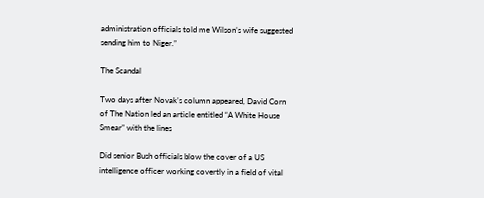administration officials told me Wilson’s wife suggested sending him to Niger.”

The Scandal

Two days after Novak’s column appeared, David Corn of The Nation led an article entitled “A White House Smear” with the lines

Did senior Bush officials blow the cover of a US intelligence officer working covertly in a field of vital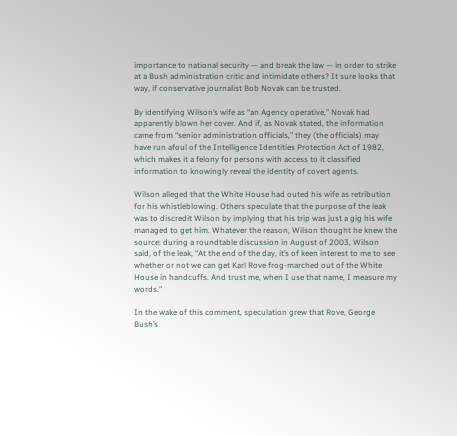importance to national security — and break the law — in order to strike at a Bush administration critic and intimidate others? It sure looks that way, if conservative journalist Bob Novak can be trusted.

By identifying Wilson’s wife as “an Agency operative,” Novak had apparently blown her cover. And if, as Novak stated, the information came from “senior administration officials,” they (the officials) may have run afoul of the Intelligence Identities Protection Act of 1982, which makes it a felony for persons with access to it classified information to knowingly reveal the identity of covert agents.

Wilson alleged that the White House had outed his wife as retribution for his whistleblowing. Others speculate that the purpose of the leak was to discredit Wilson by implying that his trip was just a gig his wife managed to get him. Whatever the reason, Wilson thought he knew the source: during a roundtable discussion in August of 2003, Wilson said, of the leak, “At the end of the day, it’s of keen interest to me to see whether or not we can get Karl Rove frog-marched out of the White House in handcuffs. And trust me, when I use that name, I measure my words.”

In the wake of this comment, speculation grew that Rove, George Bush’s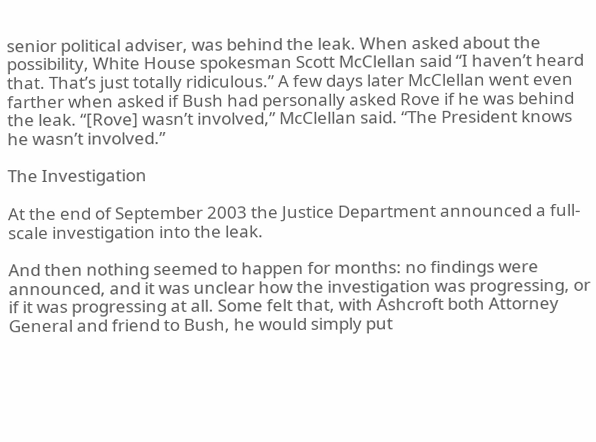senior political adviser, was behind the leak. When asked about the possibility, White House spokesman Scott McClellan said “I haven’t heard that. That’s just totally ridiculous.” A few days later McClellan went even farther when asked if Bush had personally asked Rove if he was behind the leak. “[Rove] wasn’t involved,” McClellan said. “The President knows he wasn’t involved.”

The Investigation

At the end of September 2003 the Justice Department announced a full-scale investigation into the leak.

And then nothing seemed to happen for months: no findings were announced, and it was unclear how the investigation was progressing, or if it was progressing at all. Some felt that, with Ashcroft both Attorney General and friend to Bush, he would simply put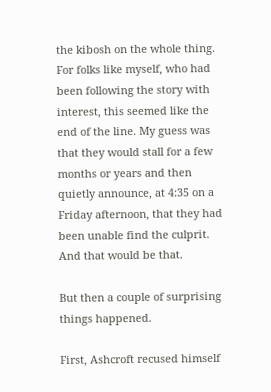the kibosh on the whole thing. For folks like myself, who had been following the story with interest, this seemed like the end of the line. My guess was that they would stall for a few months or years and then quietly announce, at 4:35 on a Friday afternoon, that they had been unable find the culprit. And that would be that.

But then a couple of surprising things happened.

First, Ashcroft recused himself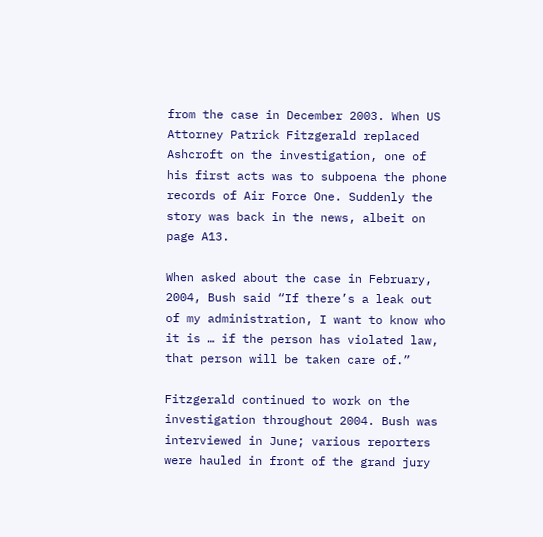from the case in December 2003. When US Attorney Patrick Fitzgerald replaced Ashcroft on the investigation, one of his first acts was to subpoena the phone records of Air Force One. Suddenly the story was back in the news, albeit on page A13.

When asked about the case in February, 2004, Bush said “If there’s a leak out of my administration, I want to know who it is … if the person has violated law, that person will be taken care of.”

Fitzgerald continued to work on the investigation throughout 2004. Bush was interviewed in June; various reporters were hauled in front of the grand jury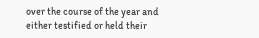over the course of the year and either testified or held their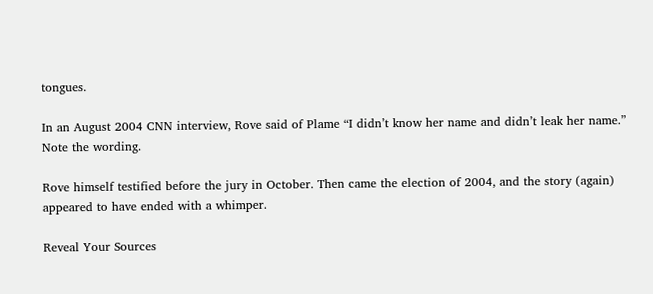tongues.

In an August 2004 CNN interview, Rove said of Plame “I didn’t know her name and didn’t leak her name.” Note the wording.

Rove himself testified before the jury in October. Then came the election of 2004, and the story (again) appeared to have ended with a whimper.

Reveal Your Sources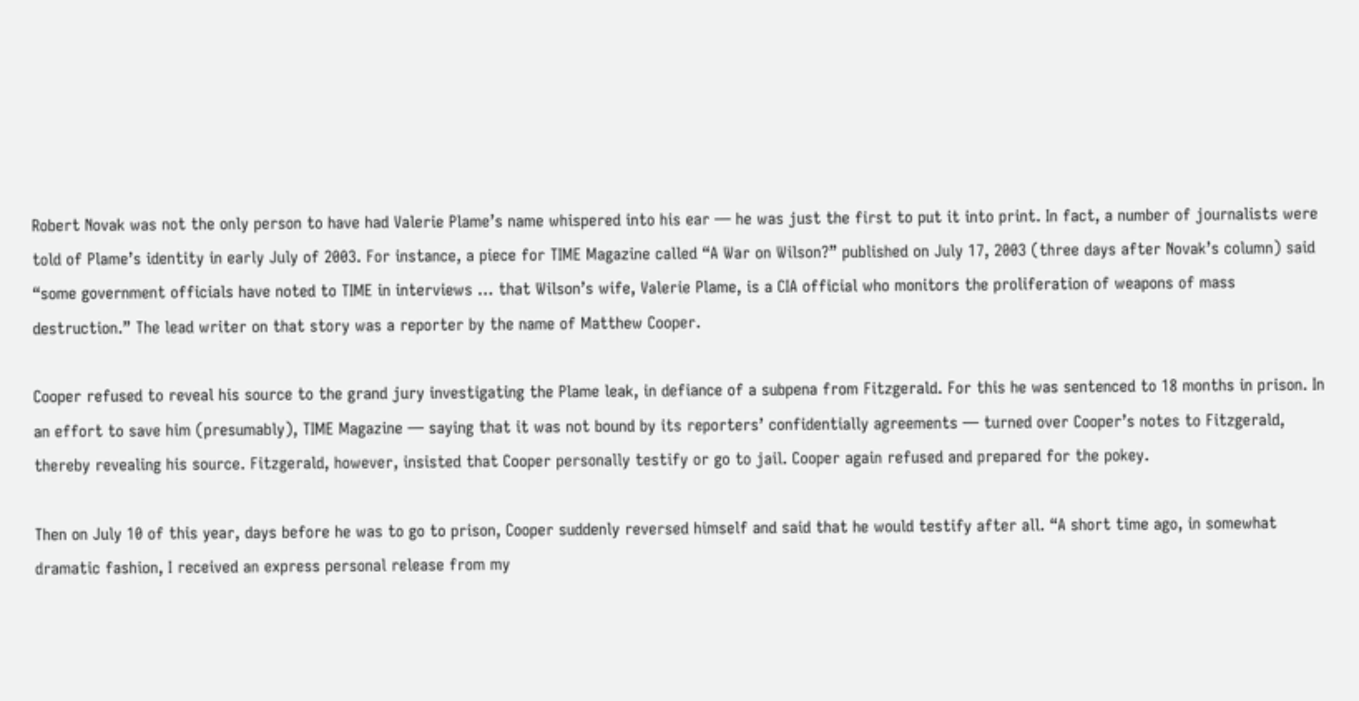Robert Novak was not the only person to have had Valerie Plame’s name whispered into his ear — he was just the first to put it into print. In fact, a number of journalists were told of Plame’s identity in early July of 2003. For instance, a piece for TIME Magazine called “A War on Wilson?” published on July 17, 2003 (three days after Novak’s column) said “some government officials have noted to TIME in interviews … that Wilson’s wife, Valerie Plame, is a CIA official who monitors the proliferation of weapons of mass destruction.” The lead writer on that story was a reporter by the name of Matthew Cooper.

Cooper refused to reveal his source to the grand jury investigating the Plame leak, in defiance of a subpena from Fitzgerald. For this he was sentenced to 18 months in prison. In an effort to save him (presumably), TIME Magazine — saying that it was not bound by its reporters’ confidentially agreements — turned over Cooper’s notes to Fitzgerald, thereby revealing his source. Fitzgerald, however, insisted that Cooper personally testify or go to jail. Cooper again refused and prepared for the pokey.

Then on July 10 of this year, days before he was to go to prison, Cooper suddenly reversed himself and said that he would testify after all. “A short time ago, in somewhat dramatic fashion, I received an express personal release from my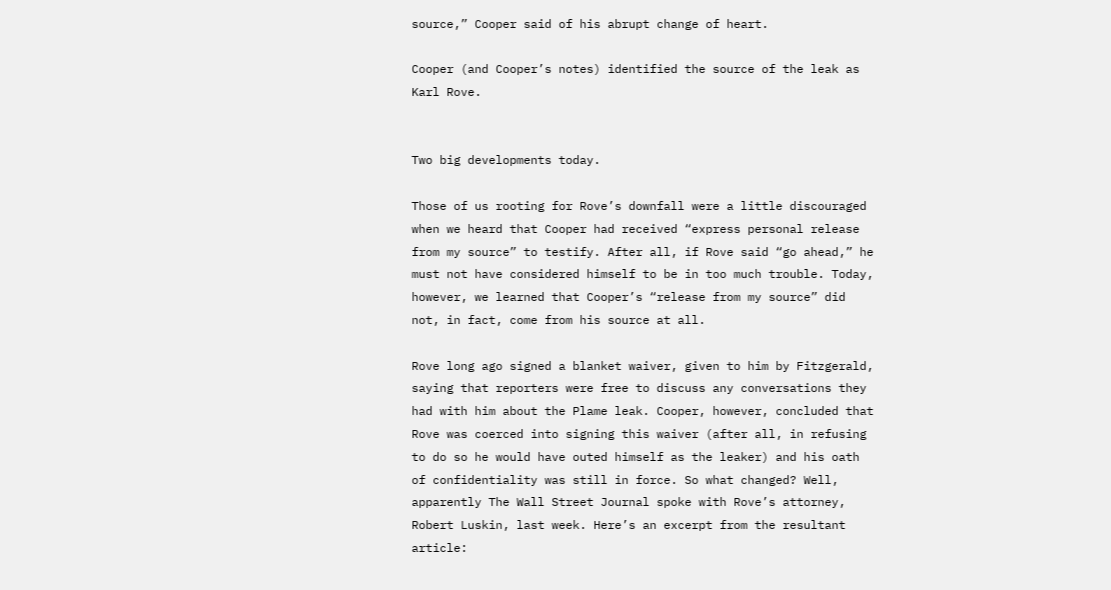source,” Cooper said of his abrupt change of heart.

Cooper (and Cooper’s notes) identified the source of the leak as Karl Rove.


Two big developments today.

Those of us rooting for Rove’s downfall were a little discouraged when we heard that Cooper had received “express personal release from my source” to testify. After all, if Rove said “go ahead,” he must not have considered himself to be in too much trouble. Today, however, we learned that Cooper’s “release from my source” did not, in fact, come from his source at all.

Rove long ago signed a blanket waiver, given to him by Fitzgerald, saying that reporters were free to discuss any conversations they had with him about the Plame leak. Cooper, however, concluded that Rove was coerced into signing this waiver (after all, in refusing to do so he would have outed himself as the leaker) and his oath of confidentiality was still in force. So what changed? Well, apparently The Wall Street Journal spoke with Rove’s attorney, Robert Luskin, last week. Here’s an excerpt from the resultant article: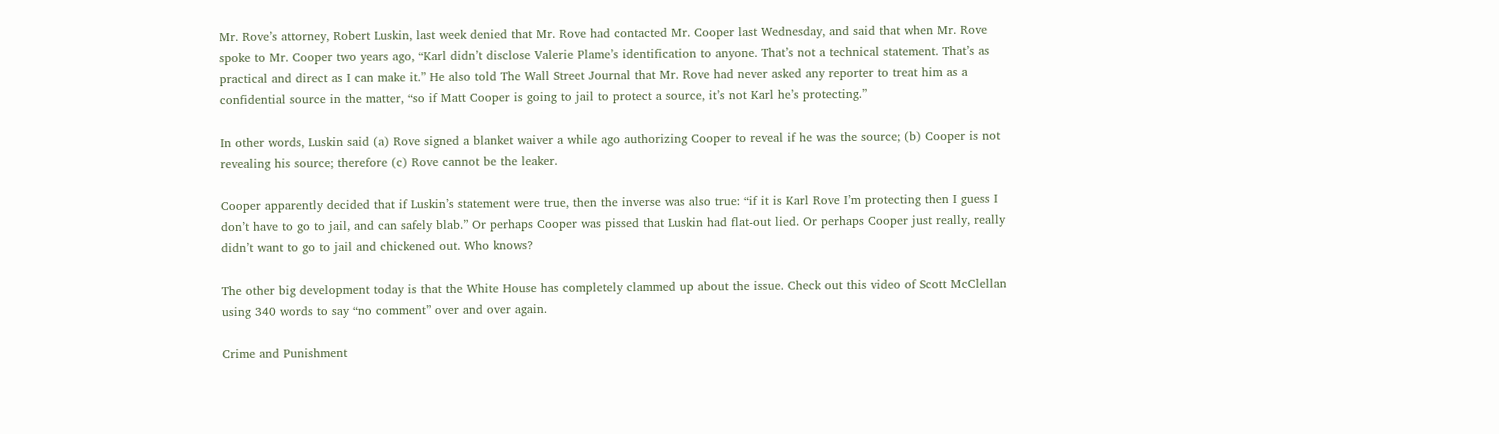Mr. Rove’s attorney, Robert Luskin, last week denied that Mr. Rove had contacted Mr. Cooper last Wednesday, and said that when Mr. Rove spoke to Mr. Cooper two years ago, “Karl didn’t disclose Valerie Plame’s identification to anyone. That’s not a technical statement. That’s as practical and direct as I can make it.” He also told The Wall Street Journal that Mr. Rove had never asked any reporter to treat him as a confidential source in the matter, “so if Matt Cooper is going to jail to protect a source, it’s not Karl he’s protecting.”

In other words, Luskin said (a) Rove signed a blanket waiver a while ago authorizing Cooper to reveal if he was the source; (b) Cooper is not revealing his source; therefore (c) Rove cannot be the leaker.

Cooper apparently decided that if Luskin’s statement were true, then the inverse was also true: “if it is Karl Rove I’m protecting then I guess I don’t have to go to jail, and can safely blab.” Or perhaps Cooper was pissed that Luskin had flat-out lied. Or perhaps Cooper just really, really didn’t want to go to jail and chickened out. Who knows?

The other big development today is that the White House has completely clammed up about the issue. Check out this video of Scott McClellan using 340 words to say “no comment” over and over again.

Crime and Punishment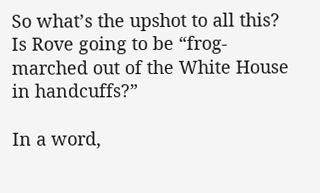So what’s the upshot to all this? Is Rove going to be “frog-marched out of the White House in handcuffs?”

In a word,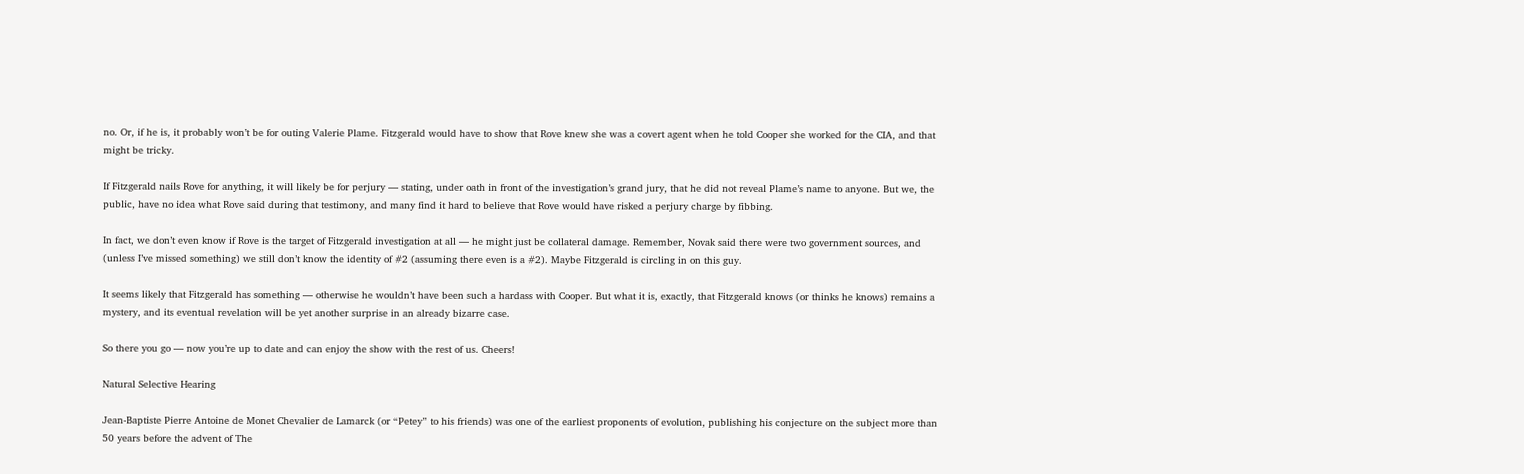no. Or, if he is, it probably won’t be for outing Valerie Plame. Fitzgerald would have to show that Rove knew she was a covert agent when he told Cooper she worked for the CIA, and that might be tricky.

If Fitzgerald nails Rove for anything, it will likely be for perjury — stating, under oath in front of the investigation’s grand jury, that he did not reveal Plame’s name to anyone. But we, the public, have no idea what Rove said during that testimony, and many find it hard to believe that Rove would have risked a perjury charge by fibbing.

In fact, we don’t even know if Rove is the target of Fitzgerald investigation at all — he might just be collateral damage. Remember, Novak said there were two government sources, and (unless I’ve missed something) we still don’t know the identity of #2 (assuming there even is a #2). Maybe Fitzgerald is circling in on this guy.

It seems likely that Fitzgerald has something — otherwise he wouldn’t have been such a hardass with Cooper. But what it is, exactly, that Fitzgerald knows (or thinks he knows) remains a mystery, and its eventual revelation will be yet another surprise in an already bizarre case.

So there you go — now you’re up to date and can enjoy the show with the rest of us. Cheers!

Natural Selective Hearing

Jean-Baptiste Pierre Antoine de Monet Chevalier de Lamarck (or “Petey” to his friends) was one of the earliest proponents of evolution, publishing his conjecture on the subject more than 50 years before the advent of The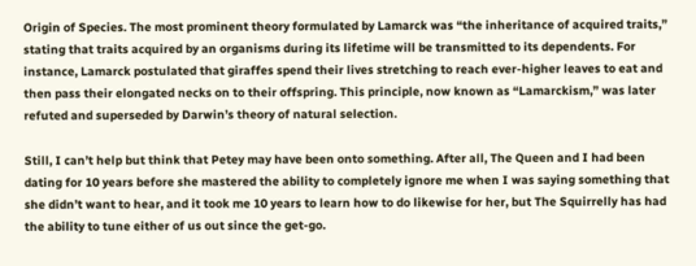Origin of Species. The most prominent theory formulated by Lamarck was “the inheritance of acquired traits,” stating that traits acquired by an organisms during its lifetime will be transmitted to its dependents. For instance, Lamarck postulated that giraffes spend their lives stretching to reach ever-higher leaves to eat and then pass their elongated necks on to their offspring. This principle, now known as “Lamarckism,” was later refuted and superseded by Darwin’s theory of natural selection.

Still, I can’t help but think that Petey may have been onto something. After all, The Queen and I had been dating for 10 years before she mastered the ability to completely ignore me when I was saying something that she didn’t want to hear, and it took me 10 years to learn how to do likewise for her, but The Squirrelly has had the ability to tune either of us out since the get-go.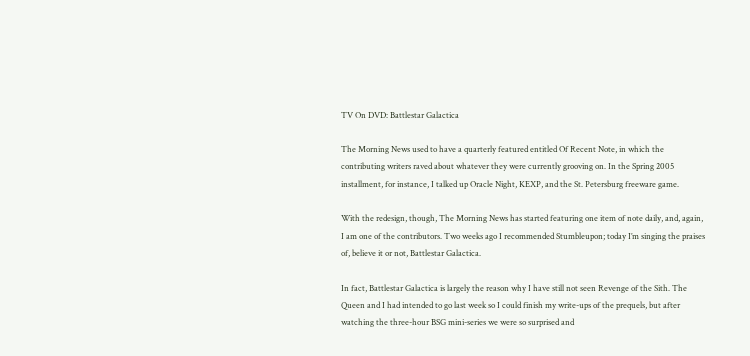TV On DVD: Battlestar Galactica

The Morning News used to have a quarterly featured entitled Of Recent Note, in which the contributing writers raved about whatever they were currently grooving on. In the Spring 2005 installment, for instance, I talked up Oracle Night, KEXP, and the St. Petersburg freeware game.

With the redesign, though, The Morning News has started featuring one item of note daily, and, again, I am one of the contributors. Two weeks ago I recommended Stumbleupon; today I’m singing the praises of, believe it or not, Battlestar Galactica.

In fact, Battlestar Galactica is largely the reason why I have still not seen Revenge of the Sith. The Queen and I had intended to go last week so I could finish my write-ups of the prequels, but after watching the three-hour BSG mini-series we were so surprised and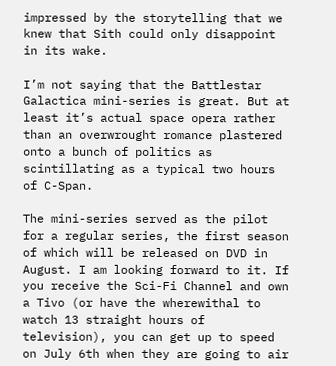impressed by the storytelling that we knew that Sith could only disappoint in its wake.

I’m not saying that the Battlestar Galactica mini-series is great. But at least it’s actual space opera rather than an overwrought romance plastered onto a bunch of politics as scintillating as a typical two hours of C-Span.

The mini-series served as the pilot for a regular series, the first season of which will be released on DVD in August. I am looking forward to it. If you receive the Sci-Fi Channel and own a Tivo (or have the wherewithal to watch 13 straight hours of television), you can get up to speed on July 6th when they are going to air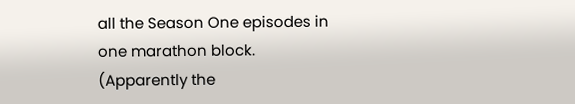all the Season One episodes in one marathon block. (Apparently the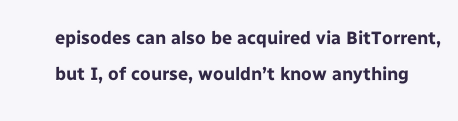episodes can also be acquired via BitTorrent, but I, of course, wouldn’t know anything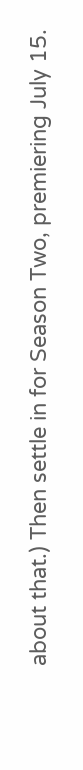about that.) Then settle in for Season Two, premiering July 15.